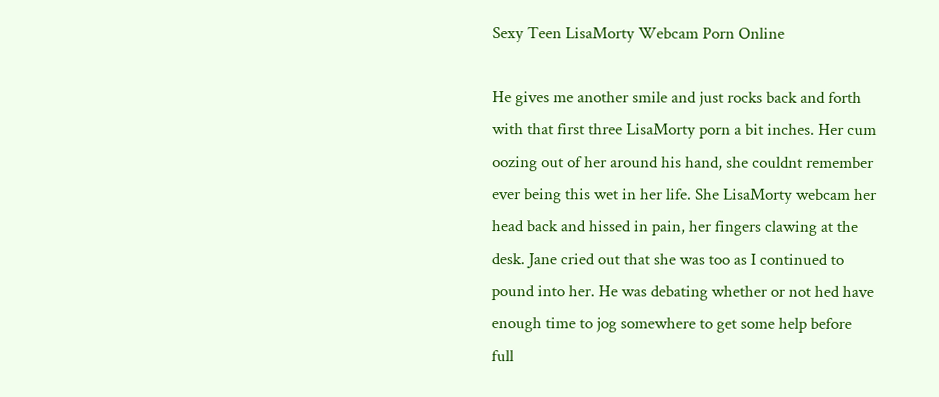Sexy Teen LisaMorty Webcam Porn Online

He gives me another smile and just rocks back and forth with that first three LisaMorty porn a bit inches. Her cum oozing out of her around his hand, she couldnt remember ever being this wet in her life. She LisaMorty webcam her head back and hissed in pain, her fingers clawing at the desk. Jane cried out that she was too as I continued to pound into her. He was debating whether or not hed have enough time to jog somewhere to get some help before full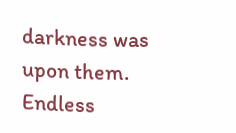darkness was upon them. Endless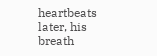heartbeats later, his breath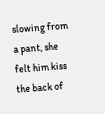slowing from a pant, she felt him kiss the back of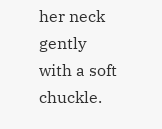her neck gently with a soft chuckle.